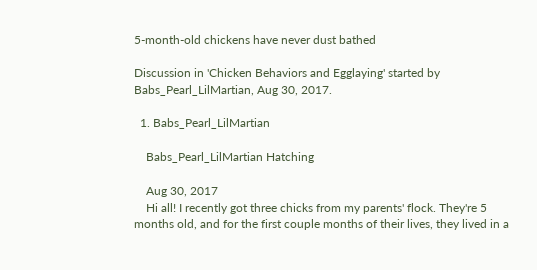5-month-old chickens have never dust bathed

Discussion in 'Chicken Behaviors and Egglaying' started by Babs_Pearl_LilMartian, Aug 30, 2017.

  1. Babs_Pearl_LilMartian

    Babs_Pearl_LilMartian Hatching

    Aug 30, 2017
    Hi all! I recently got three chicks from my parents' flock. They're 5 months old, and for the first couple months of their lives, they lived in a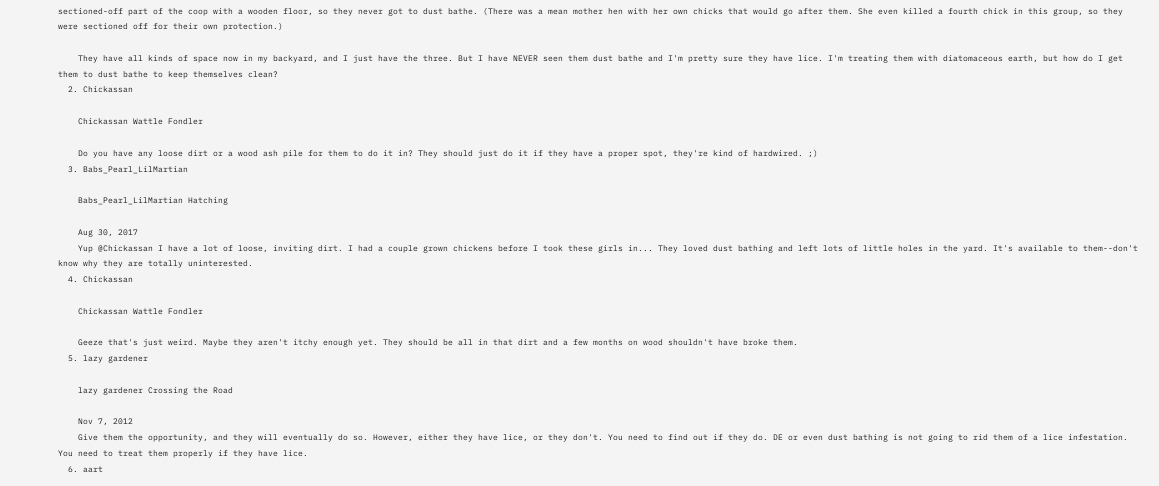sectioned-off part of the coop with a wooden floor, so they never got to dust bathe. (There was a mean mother hen with her own chicks that would go after them. She even killed a fourth chick in this group, so they were sectioned off for their own protection.)

    They have all kinds of space now in my backyard, and I just have the three. But I have NEVER seen them dust bathe and I'm pretty sure they have lice. I'm treating them with diatomaceous earth, but how do I get them to dust bathe to keep themselves clean?
  2. Chickassan

    Chickassan Wattle Fondler

    Do you have any loose dirt or a wood ash pile for them to do it in? They should just do it if they have a proper spot, they're kind of hardwired. ;)
  3. Babs_Pearl_LilMartian

    Babs_Pearl_LilMartian Hatching

    Aug 30, 2017
    Yup @Chickassan I have a lot of loose, inviting dirt. I had a couple grown chickens before I took these girls in... They loved dust bathing and left lots of little holes in the yard. It's available to them--don't know why they are totally uninterested.
  4. Chickassan

    Chickassan Wattle Fondler

    Geeze that's just weird. Maybe they aren't itchy enough yet. They should be all in that dirt and a few months on wood shouldn't have broke them.
  5. lazy gardener

    lazy gardener Crossing the Road

    Nov 7, 2012
    Give them the opportunity, and they will eventually do so. However, either they have lice, or they don't. You need to find out if they do. DE or even dust bathing is not going to rid them of a lice infestation. You need to treat them properly if they have lice.
  6. aart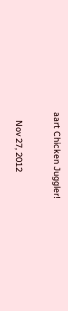aart Chicken Juggler!

    Nov 27, 2012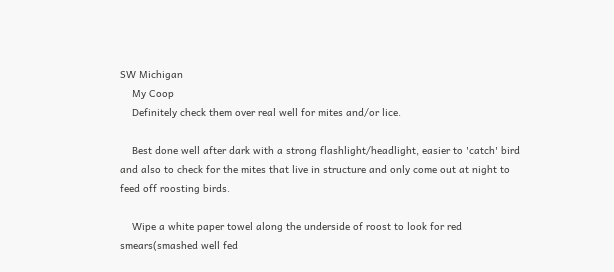SW Michigan
    My Coop
    Definitely check them over real well for mites and/or lice.

    Best done well after dark with a strong flashlight/headlight, easier to 'catch' bird and also to check for the mites that live in structure and only come out at night to feed off roosting birds.

    Wipe a white paper towel along the underside of roost to look for red smears(smashed well fed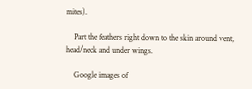mites).

    Part the feathers right down to the skin around vent, head/neck and under wings.

    Google images of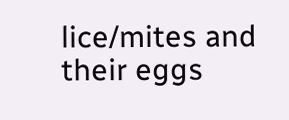lice/mites and their eggs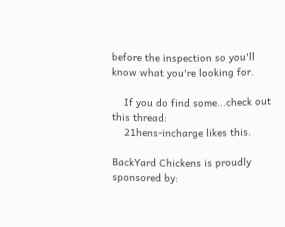before the inspection so you'll know what you're looking for.

    If you do find some...check out this thread:
    21hens-incharge likes this.

BackYard Chickens is proudly sponsored by: